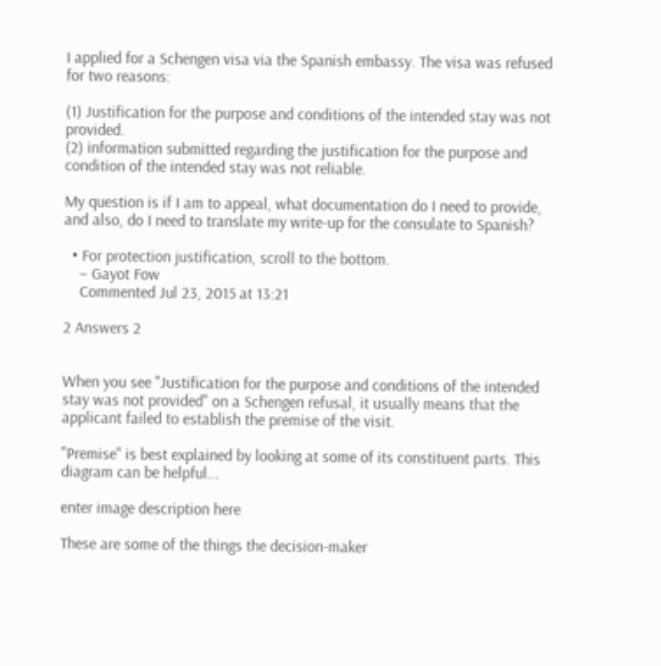I applied for a Schengen visa via the Spanish embassy. The visa was refused for two reasons:

(1) Justification for the purpose and conditions of the intended stay was not provided.
(2) information submitted regarding the justification for the purpose and condition of the intended stay was not reliable.

My question is if I am to appeal, what documentation do I need to provide, and also, do I need to translate my write-up for the consulate to Spanish?

  • For protection justification, scroll to the bottom.
    – Gayot Fow
    Commented Jul 23, 2015 at 13:21

2 Answers 2


When you see "Justification for the purpose and conditions of the intended stay was not provided" on a Schengen refusal, it usually means that the applicant failed to establish the premise of the visit.

"Premise" is best explained by looking at some of its constituent parts. This diagram can be helpful...

enter image description here

These are some of the things the decision-maker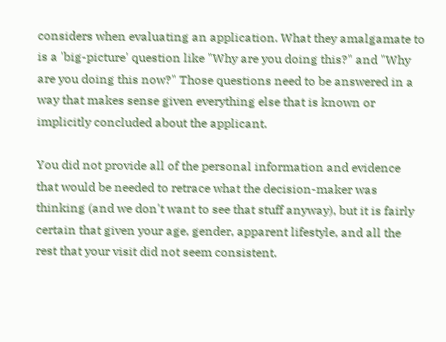considers when evaluating an application. What they amalgamate to is a 'big-picture' question like "Why are you doing this?" and "Why are you doing this now?" Those questions need to be answered in a way that makes sense given everything else that is known or implicitly concluded about the applicant.

You did not provide all of the personal information and evidence that would be needed to retrace what the decision-maker was thinking (and we don't want to see that stuff anyway), but it is fairly certain that given your age, gender, apparent lifestyle, and all the rest that your visit did not seem consistent.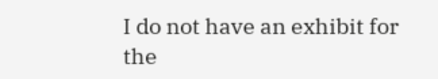I do not have an exhibit for the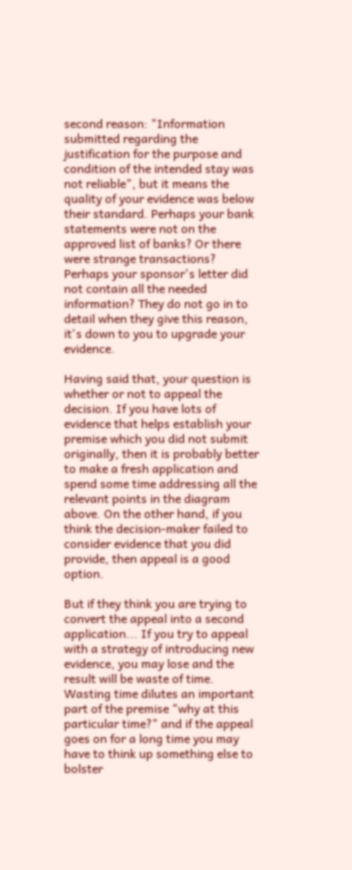second reason: "Information submitted regarding the justification for the purpose and condition of the intended stay was not reliable", but it means the quality of your evidence was below their standard. Perhaps your bank statements were not on the approved list of banks? Or there were strange transactions? Perhaps your sponsor's letter did not contain all the needed information? They do not go in to detail when they give this reason, it's down to you to upgrade your evidence.

Having said that, your question is whether or not to appeal the decision. If you have lots of evidence that helps establish your premise which you did not submit originally, then it is probably better to make a fresh application and spend some time addressing all the relevant points in the diagram above. On the other hand, if you think the decision-maker failed to consider evidence that you did provide, then appeal is a good option.

But if they think you are trying to convert the appeal into a second application... If you try to appeal with a strategy of introducing new evidence, you may lose and the result will be waste of time. Wasting time dilutes an important part of the premise "why at this particular time?" and if the appeal goes on for a long time you may have to think up something else to bolster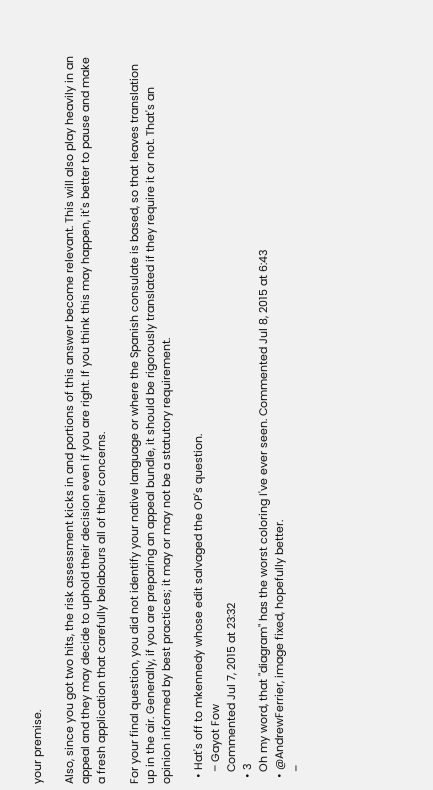your premise.

Also, since you got two hits, the risk assessment kicks in and portions of this answer become relevant. This will also play heavily in an appeal and they may decide to uphold their decision even if you are right. If you think this may happen, it's better to pause and make a fresh application that carefully belabours all of their concerns.

For your final question, you did not identify your native language or where the Spanish consulate is based, so that leaves translation up in the air. Generally, if you are preparing an appeal bundle, it should be rigorously translated if they require it or not. That's an opinion informed by best practices; it may or may not be a statutory requirement.

  • Hat's off to mkennedy whose edit salvaged the OP's question.
    – Gayot Fow
    Commented Jul 7, 2015 at 23:32
  • 3
    Oh my word, that "diagram" has the worst coloring I've ever seen. Commented Jul 8, 2015 at 6:43
  • @AndrewFerrier, image fixed, hopefully better.
    –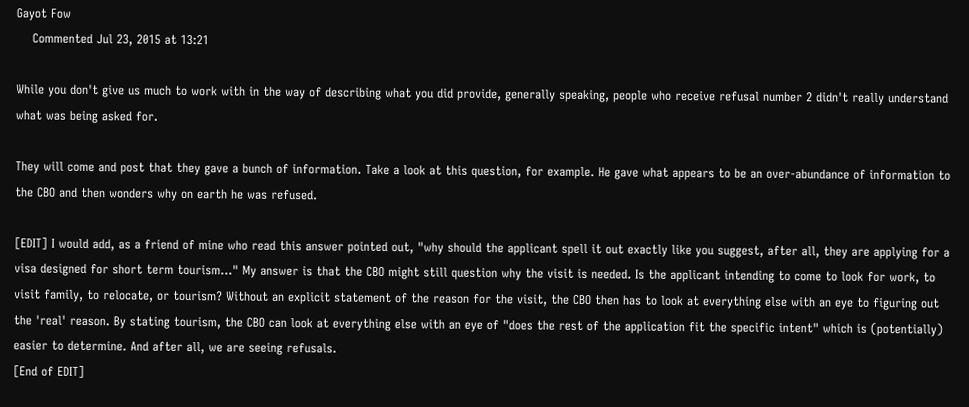Gayot Fow
    Commented Jul 23, 2015 at 13:21

While you don't give us much to work with in the way of describing what you did provide, generally speaking, people who receive refusal number 2 didn't really understand what was being asked for.

They will come and post that they gave a bunch of information. Take a look at this question, for example. He gave what appears to be an over-abundance of information to the CBO and then wonders why on earth he was refused.

[EDIT] I would add, as a friend of mine who read this answer pointed out, "why should the applicant spell it out exactly like you suggest, after all, they are applying for a visa designed for short term tourism..." My answer is that the CBO might still question why the visit is needed. Is the applicant intending to come to look for work, to visit family, to relocate, or tourism? Without an explicit statement of the reason for the visit, the CBO then has to look at everything else with an eye to figuring out the 'real' reason. By stating tourism, the CBO can look at everything else with an eye of "does the rest of the application fit the specific intent" which is (potentially) easier to determine. And after all, we are seeing refusals.
[End of EDIT]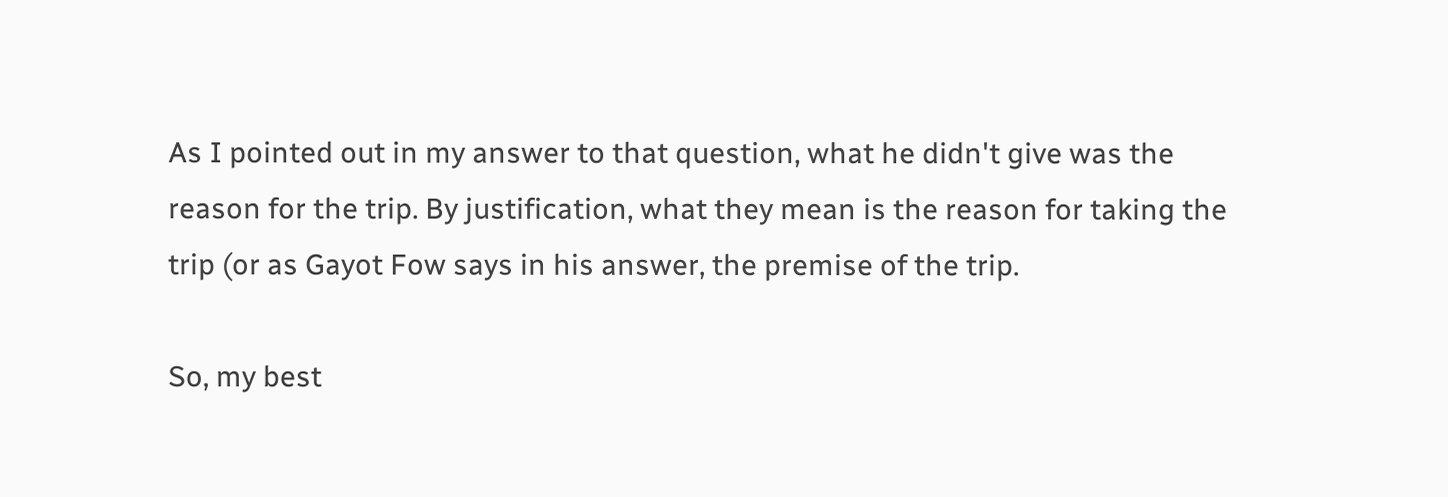As I pointed out in my answer to that question, what he didn't give was the reason for the trip. By justification, what they mean is the reason for taking the trip (or as Gayot Fow says in his answer, the premise of the trip.

So, my best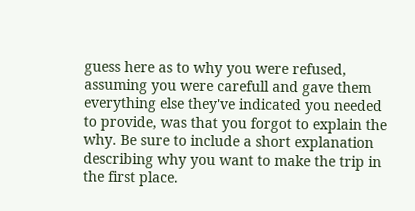guess here as to why you were refused, assuming you were carefull and gave them everything else they've indicated you needed to provide, was that you forgot to explain the why. Be sure to include a short explanation describing why you want to make the trip in the first place.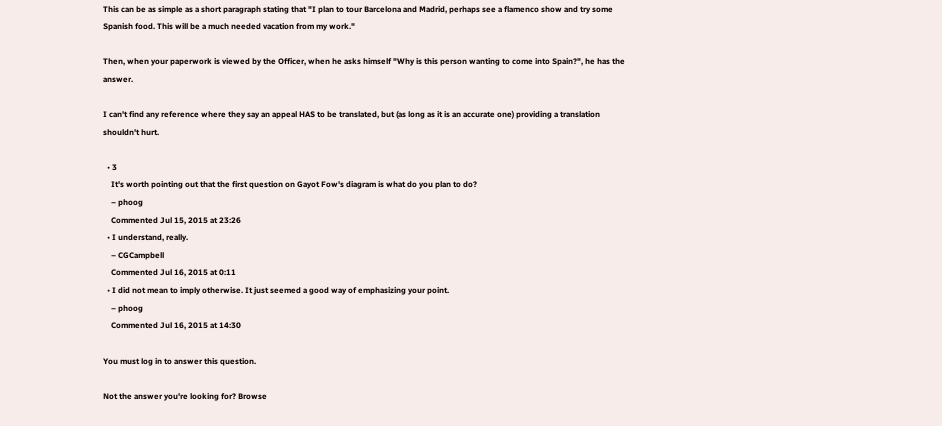This can be as simple as a short paragraph stating that "I plan to tour Barcelona and Madrid, perhaps see a flamenco show and try some Spanish food. This will be a much needed vacation from my work."

Then, when your paperwork is viewed by the Officer, when he asks himself "Why is this person wanting to come into Spain?", he has the answer.

I can't find any reference where they say an appeal HAS to be translated, but (as long as it is an accurate one) providing a translation shouldn't hurt.

  • 3
    It's worth pointing out that the first question on Gayot Fow's diagram is what do you plan to do?
    – phoog
    Commented Jul 15, 2015 at 23:26
  • I understand, really.
    – CGCampbell
    Commented Jul 16, 2015 at 0:11
  • I did not mean to imply otherwise. It just seemed a good way of emphasizing your point.
    – phoog
    Commented Jul 16, 2015 at 14:30

You must log in to answer this question.

Not the answer you're looking for? Browse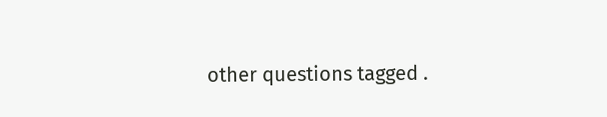other questions tagged .